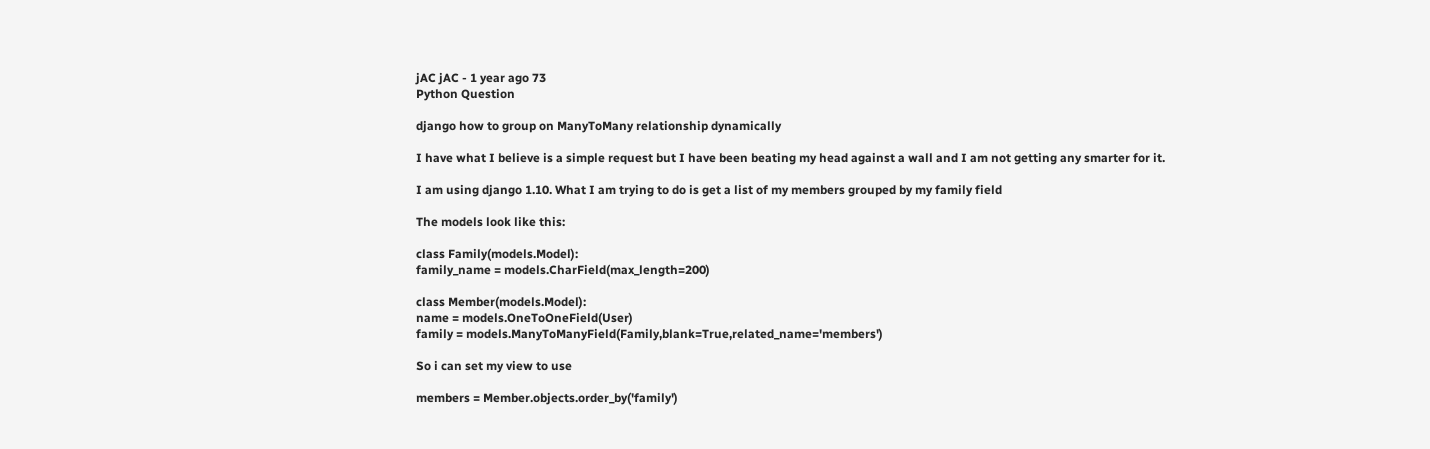jAC jAC - 1 year ago 73
Python Question

django how to group on ManyToMany relationship dynamically

I have what I believe is a simple request but I have been beating my head against a wall and I am not getting any smarter for it.

I am using django 1.10. What I am trying to do is get a list of my members grouped by my family field

The models look like this:

class Family(models.Model):
family_name = models.CharField(max_length=200)

class Member(models.Model):
name = models.OneToOneField(User)
family = models.ManyToManyField(Family,blank=True,related_name='members')

So i can set my view to use

members = Member.objects.order_by('family')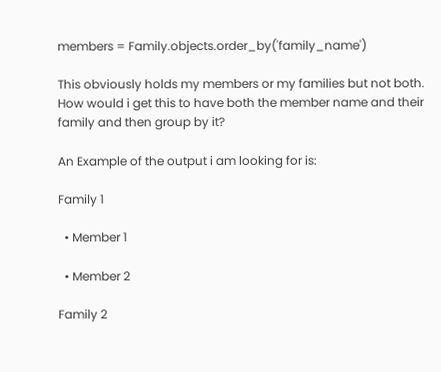members = Family.objects.order_by('family_name')

This obviously holds my members or my families but not both. How would i get this to have both the member name and their family and then group by it?

An Example of the output i am looking for is:

Family 1

  • Member 1

  • Member 2

Family 2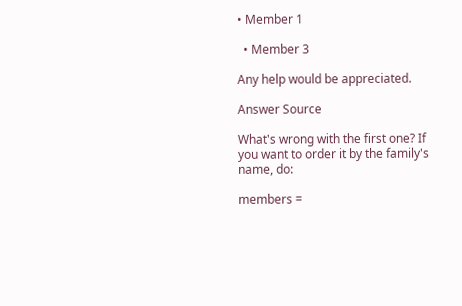• Member 1

  • Member 3

Any help would be appreciated.

Answer Source

What's wrong with the first one? If you want to order it by the family's name, do:

members =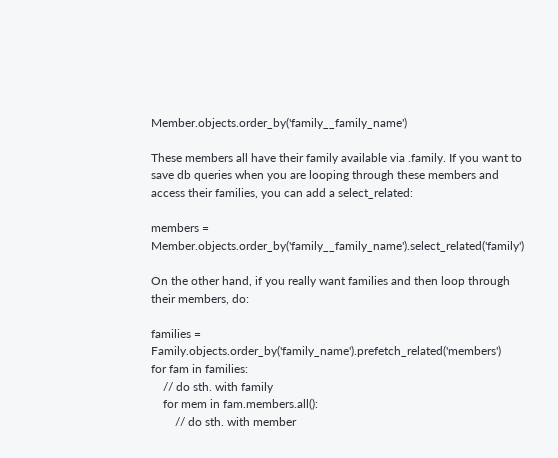Member.objects.order_by('family__family_name')

These members all have their family available via .family. If you want to save db queries when you are looping through these members and access their families, you can add a select_related:

members = Member.objects.order_by('family__family_name').select_related('family')

On the other hand, if you really want families and then loop through their members, do:

families = Family.objects.order_by('family_name').prefetch_related('members')
for fam in families:
    // do sth. with family
    for mem in fam.members.all():
        // do sth. with member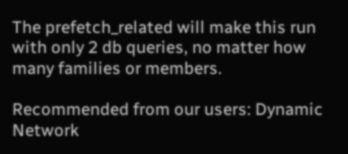The prefetch_related will make this run with only 2 db queries, no matter how many families or members.

Recommended from our users: Dynamic Network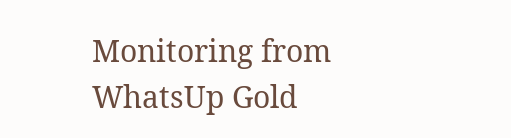Monitoring from WhatsUp Gold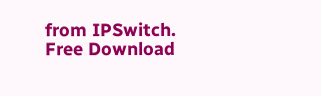from IPSwitch. Free Download